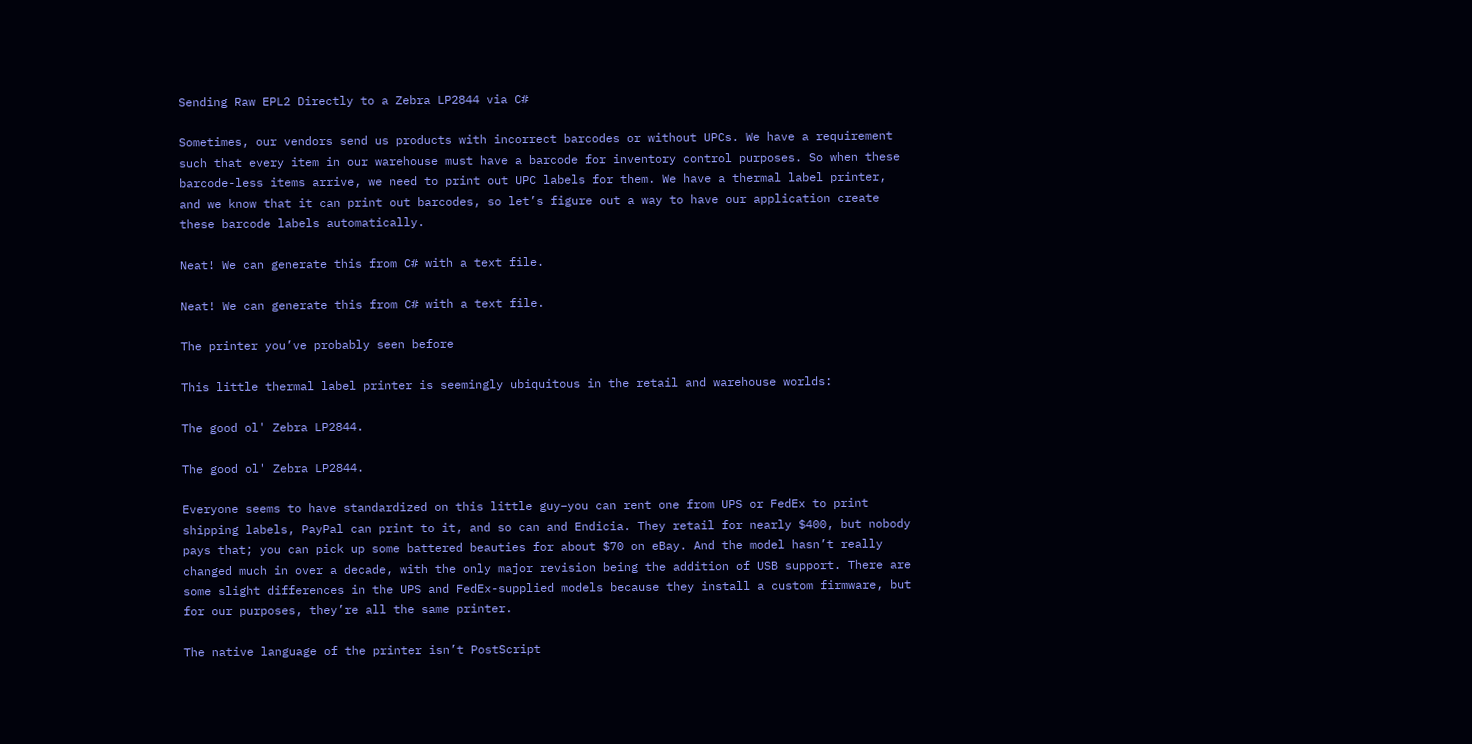Sending Raw EPL2 Directly to a Zebra LP2844 via C#

Sometimes, our vendors send us products with incorrect barcodes or without UPCs. We have a requirement such that every item in our warehouse must have a barcode for inventory control purposes. So when these barcode-less items arrive, we need to print out UPC labels for them. We have a thermal label printer, and we know that it can print out barcodes, so let’s figure out a way to have our application create these barcode labels automatically.

Neat! We can generate this from C# with a text file.

Neat! We can generate this from C# with a text file.

The printer you’ve probably seen before

This little thermal label printer is seemingly ubiquitous in the retail and warehouse worlds:

The good ol' Zebra LP2844.

The good ol' Zebra LP2844.

Everyone seems to have standardized on this little guy–you can rent one from UPS or FedEx to print shipping labels, PayPal can print to it, and so can and Endicia. They retail for nearly $400, but nobody pays that; you can pick up some battered beauties for about $70 on eBay. And the model hasn’t really changed much in over a decade, with the only major revision being the addition of USB support. There are some slight differences in the UPS and FedEx-supplied models because they install a custom firmware, but for our purposes, they’re all the same printer.

The native language of the printer isn’t PostScript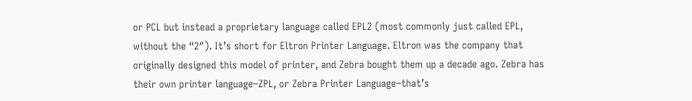or PCL but instead a proprietary language called EPL2 (most commonly just called EPL, without the “2″). It’s short for Eltron Printer Language. Eltron was the company that originally designed this model of printer, and Zebra bought them up a decade ago. Zebra has their own printer language–ZPL, or Zebra Printer Language–that’s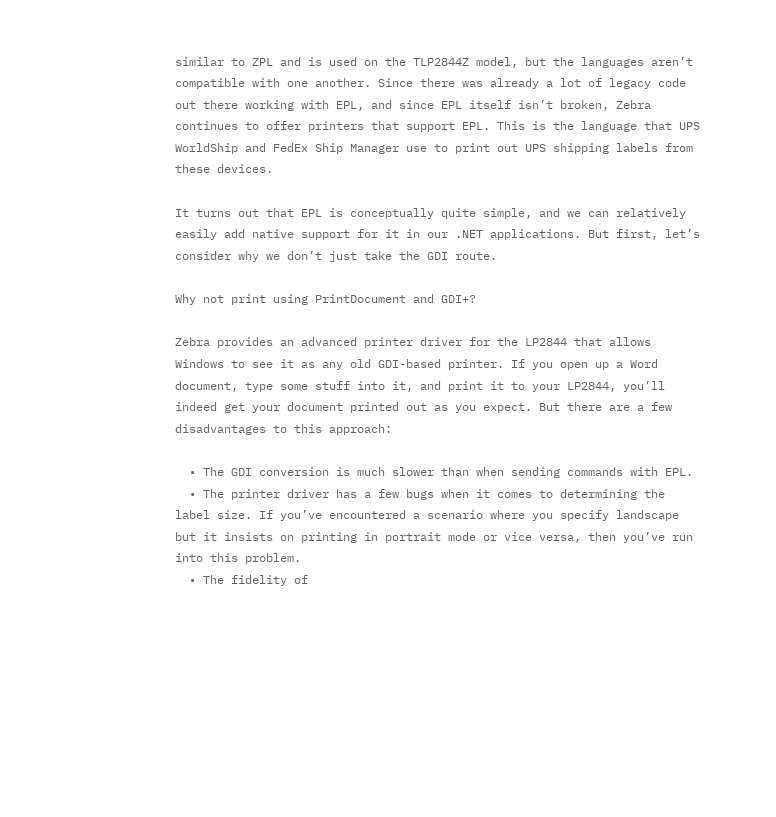similar to ZPL and is used on the TLP2844Z model, but the languages aren’t compatible with one another. Since there was already a lot of legacy code out there working with EPL, and since EPL itself isn’t broken, Zebra continues to offer printers that support EPL. This is the language that UPS WorldShip and FedEx Ship Manager use to print out UPS shipping labels from these devices.

It turns out that EPL is conceptually quite simple, and we can relatively easily add native support for it in our .NET applications. But first, let’s consider why we don’t just take the GDI route.

Why not print using PrintDocument and GDI+?

Zebra provides an advanced printer driver for the LP2844 that allows Windows to see it as any old GDI-based printer. If you open up a Word document, type some stuff into it, and print it to your LP2844, you’ll indeed get your document printed out as you expect. But there are a few disadvantages to this approach:

  • The GDI conversion is much slower than when sending commands with EPL.
  • The printer driver has a few bugs when it comes to determining the label size. If you’ve encountered a scenario where you specify landscape but it insists on printing in portrait mode or vice versa, then you’ve run into this problem.
  • The fidelity of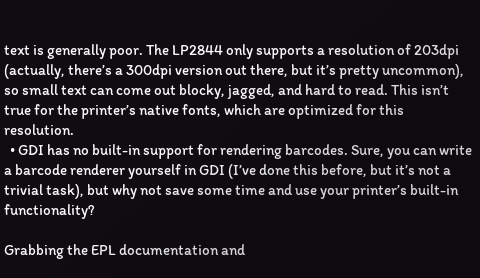text is generally poor. The LP2844 only supports a resolution of 203dpi (actually, there’s a 300dpi version out there, but it’s pretty uncommon), so small text can come out blocky, jagged, and hard to read. This isn’t true for the printer’s native fonts, which are optimized for this resolution.
  • GDI has no built-in support for rendering barcodes. Sure, you can write a barcode renderer yourself in GDI (I’ve done this before, but it’s not a trivial task), but why not save some time and use your printer’s built-in functionality?

Grabbing the EPL documentation and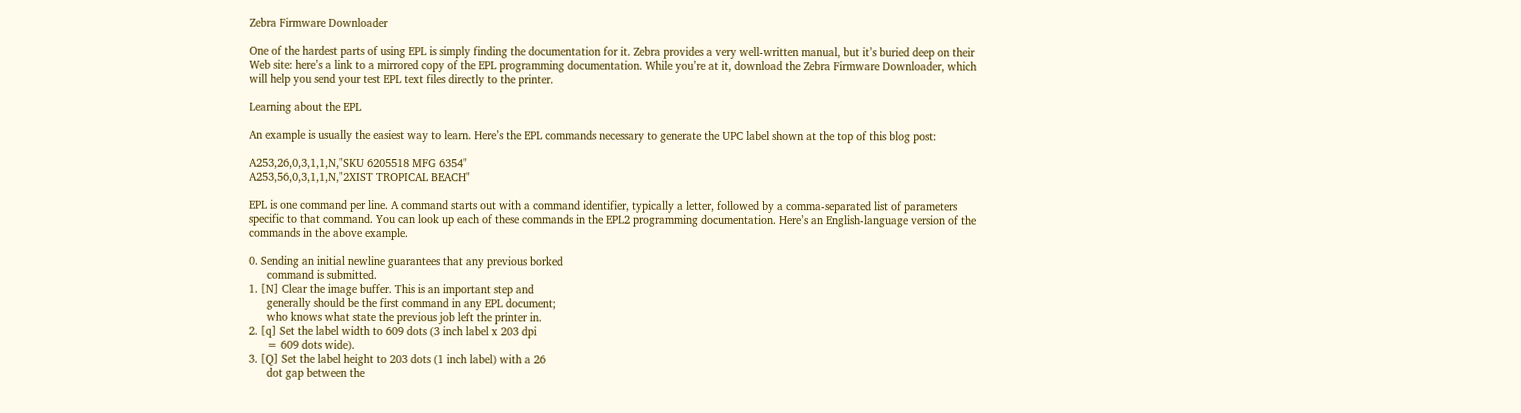Zebra Firmware Downloader

One of the hardest parts of using EPL is simply finding the documentation for it. Zebra provides a very well-written manual, but it’s buried deep on their Web site: here’s a link to a mirrored copy of the EPL programming documentation. While you’re at it, download the Zebra Firmware Downloader, which will help you send your test EPL text files directly to the printer.

Learning about the EPL

An example is usually the easiest way to learn. Here’s the EPL commands necessary to generate the UPC label shown at the top of this blog post:

A253,26,0,3,1,1,N,"SKU 6205518 MFG 6354"
A253,56,0,3,1,1,N,"2XIST TROPICAL BEACH"

EPL is one command per line. A command starts out with a command identifier, typically a letter, followed by a comma-separated list of parameters specific to that command. You can look up each of these commands in the EPL2 programming documentation. Here’s an English-language version of the commands in the above example.

0. Sending an initial newline guarantees that any previous borked
      command is submitted.
1. [N] Clear the image buffer. This is an important step and
      generally should be the first command in any EPL document;
      who knows what state the previous job left the printer in.
2. [q] Set the label width to 609 dots (3 inch label x 203 dpi
      = 609 dots wide).
3. [Q] Set the label height to 203 dots (1 inch label) with a 26
      dot gap between the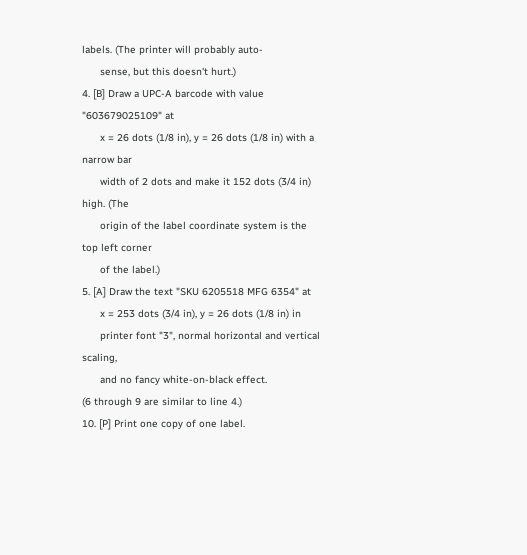labels. (The printer will probably auto-
      sense, but this doesn't hurt.)
4. [B] Draw a UPC-A barcode with value "603679025109" at
      x = 26 dots (1/8 in), y = 26 dots (1/8 in) with a narrow bar
      width of 2 dots and make it 152 dots (3/4 in) high. (The
      origin of the label coordinate system is the top left corner
      of the label.)
5. [A] Draw the text "SKU 6205518 MFG 6354" at
      x = 253 dots (3/4 in), y = 26 dots (1/8 in) in
      printer font "3", normal horizontal and vertical scaling,
      and no fancy white-on-black effect.
(6 through 9 are similar to line 4.)
10. [P] Print one copy of one label.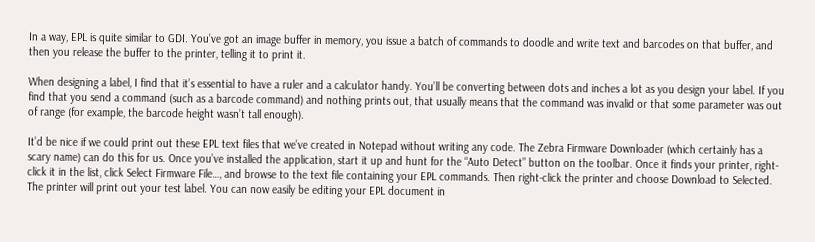In a way, EPL is quite similar to GDI. You’ve got an image buffer in memory, you issue a batch of commands to doodle and write text and barcodes on that buffer, and then you release the buffer to the printer, telling it to print it.

When designing a label, I find that it’s essential to have a ruler and a calculator handy. You’ll be converting between dots and inches a lot as you design your label. If you find that you send a command (such as a barcode command) and nothing prints out, that usually means that the command was invalid or that some parameter was out of range (for example, the barcode height wasn’t tall enough).

It’d be nice if we could print out these EPL text files that we’ve created in Notepad without writing any code. The Zebra Firmware Downloader (which certainly has a scary name) can do this for us. Once you’ve installed the application, start it up and hunt for the “Auto Detect” button on the toolbar. Once it finds your printer, right-click it in the list, click Select Firmware File…, and browse to the text file containing your EPL commands. Then right-click the printer and choose Download to Selected. The printer will print out your test label. You can now easily be editing your EPL document in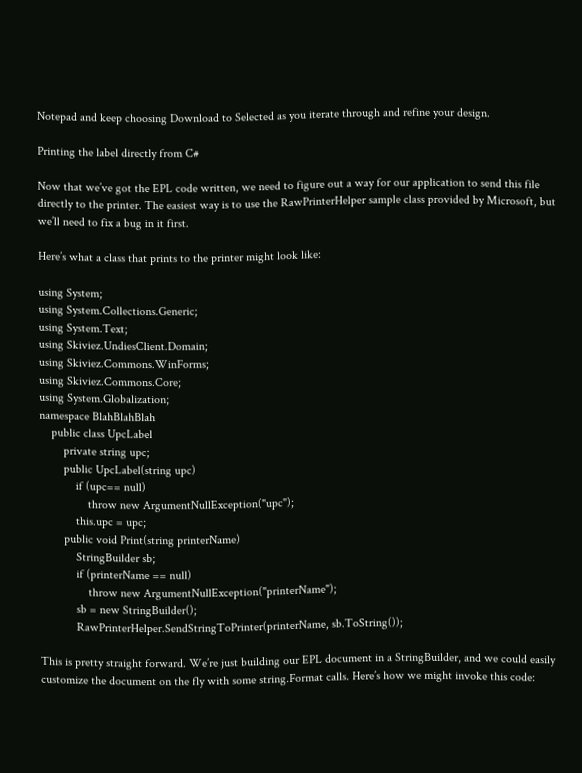Notepad and keep choosing Download to Selected as you iterate through and refine your design.

Printing the label directly from C#

Now that we’ve got the EPL code written, we need to figure out a way for our application to send this file directly to the printer. The easiest way is to use the RawPrinterHelper sample class provided by Microsoft, but we’ll need to fix a bug in it first.

Here’s what a class that prints to the printer might look like:

using System;
using System.Collections.Generic;
using System.Text;
using Skiviez.UndiesClient.Domain;
using Skiviez.Commons.WinForms;
using Skiviez.Commons.Core;
using System.Globalization;
namespace BlahBlahBlah
    public class UpcLabel
        private string upc;
        public UpcLabel(string upc)
            if (upc== null)
                throw new ArgumentNullException("upc");
            this.upc = upc;
        public void Print(string printerName)
            StringBuilder sb;
            if (printerName == null)
                throw new ArgumentNullException("printerName");
            sb = new StringBuilder();
            RawPrinterHelper.SendStringToPrinter(printerName, sb.ToString());

This is pretty straight forward. We’re just building our EPL document in a StringBuilder, and we could easily customize the document on the fly with some string.Format calls. Here’s how we might invoke this code: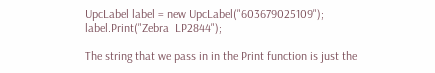UpcLabel label = new UpcLabel("603679025109");
label.Print("Zebra  LP2844");

The string that we pass in in the Print function is just the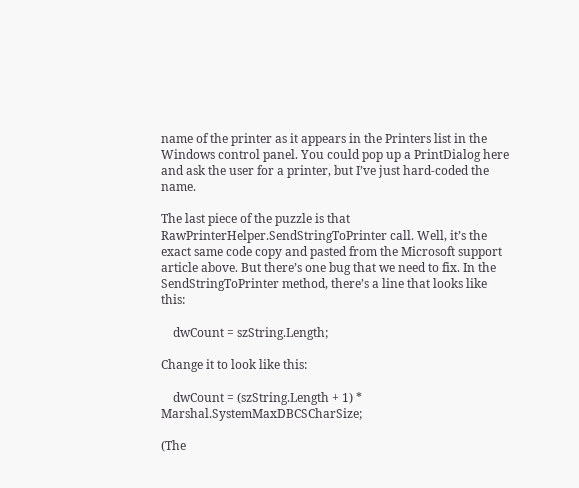name of the printer as it appears in the Printers list in the Windows control panel. You could pop up a PrintDialog here and ask the user for a printer, but I’ve just hard-coded the name.

The last piece of the puzzle is that RawPrinterHelper.SendStringToPrinter call. Well, it’s the exact same code copy and pasted from the Microsoft support article above. But there’s one bug that we need to fix. In the SendStringToPrinter method, there’s a line that looks like this:

    dwCount = szString.Length;

Change it to look like this:

    dwCount = (szString.Length + 1) * Marshal.SystemMaxDBCSCharSize;

(The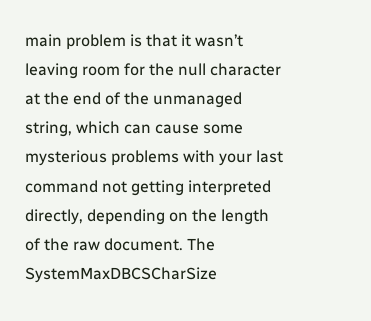main problem is that it wasn’t leaving room for the null character at the end of the unmanaged string, which can cause some mysterious problems with your last command not getting interpreted directly, depending on the length of the raw document. The SystemMaxDBCSCharSize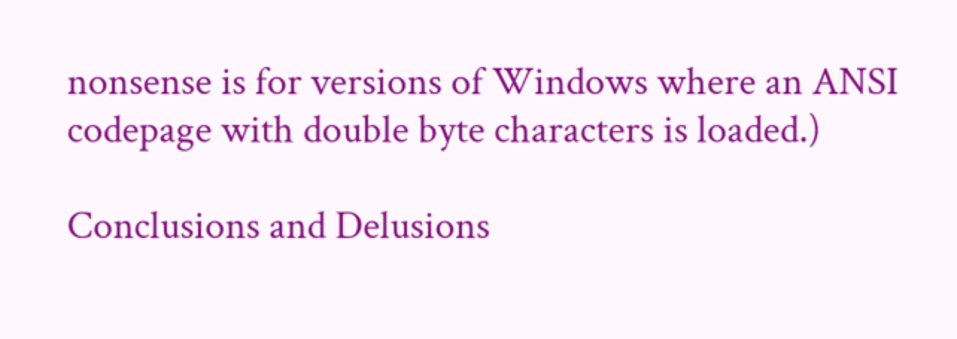nonsense is for versions of Windows where an ANSI codepage with double byte characters is loaded.)

Conclusions and Delusions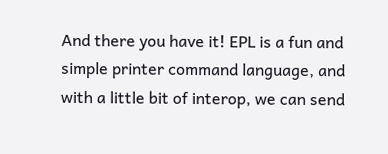And there you have it! EPL is a fun and simple printer command language, and with a little bit of interop, we can send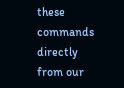these commands directly from our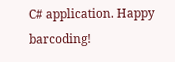C# application. Happy barcoding!